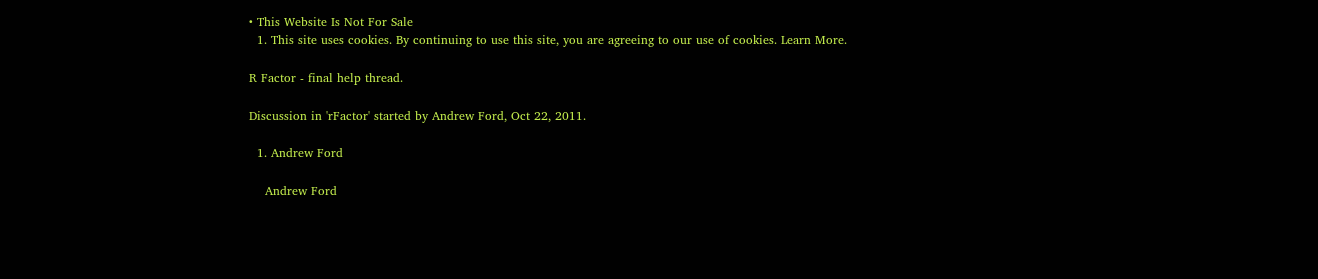• This Website Is Not For Sale
  1. This site uses cookies. By continuing to use this site, you are agreeing to our use of cookies. Learn More.

R Factor - final help thread.

Discussion in 'rFactor' started by Andrew Ford, Oct 22, 2011.

  1. Andrew Ford

    Andrew Ford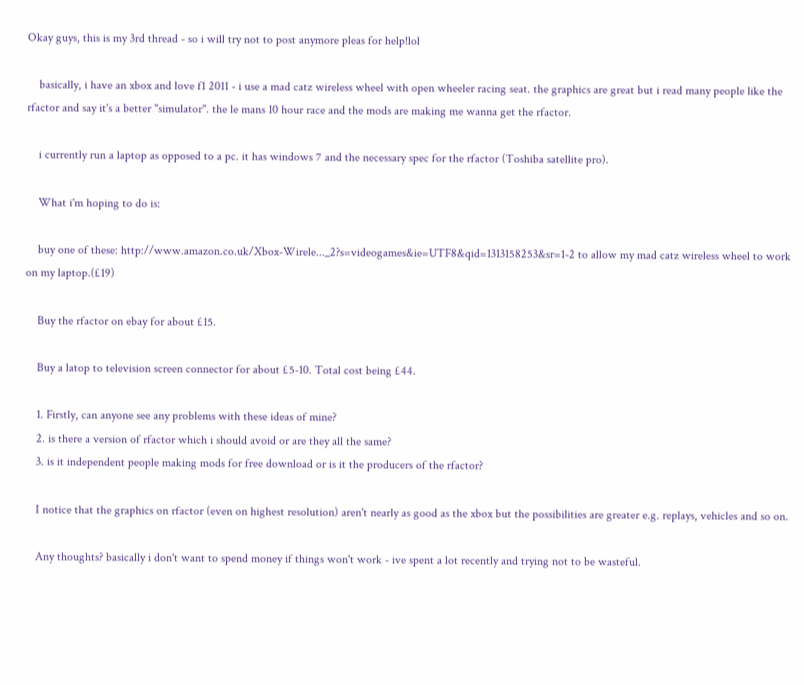Okay guys, this is my 3rd thread - so i will try not to post anymore pleas for help!lol

    basically, i have an xbox and love f1 2011 - i use a mad catz wireless wheel with open wheeler racing seat. the graphics are great but i read many people like the rfactor and say it's a better "simulator". the le mans 10 hour race and the mods are making me wanna get the rfactor.

    i currently run a laptop as opposed to a pc. it has windows 7 and the necessary spec for the rfactor (Toshiba satellite pro).

    What i'm hoping to do is:

    buy one of these: http://www.amazon.co.uk/Xbox-Wirele..._2?s=videogames&ie=UTF8&qid=1313158253&sr=1-2 to allow my mad catz wireless wheel to work on my laptop.(£19)

    Buy the rfactor on ebay for about £15.

    Buy a latop to television screen connector for about £5-10. Total cost being £44.

    1. Firstly, can anyone see any problems with these ideas of mine?
    2. is there a version of rfactor which i should avoid or are they all the same?
    3. is it independent people making mods for free download or is it the producers of the rfactor?

    I notice that the graphics on rfactor (even on highest resolution) aren't nearly as good as the xbox but the possibilities are greater e.g. replays, vehicles and so on.

    Any thoughts? basically i don't want to spend money if things won't work - ive spent a lot recently and trying not to be wasteful.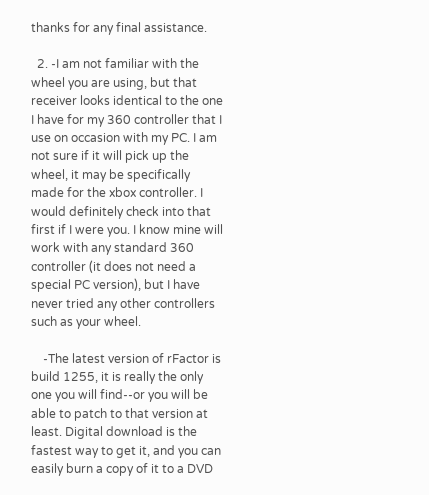thanks for any final assistance.

  2. -I am not familiar with the wheel you are using, but that receiver looks identical to the one I have for my 360 controller that I use on occasion with my PC. I am not sure if it will pick up the wheel, it may be specifically made for the xbox controller. I would definitely check into that first if I were you. I know mine will work with any standard 360 controller (it does not need a special PC version), but I have never tried any other controllers such as your wheel.

    -The latest version of rFactor is build 1255, it is really the only one you will find--or you will be able to patch to that version at least. Digital download is the fastest way to get it, and you can easily burn a copy of it to a DVD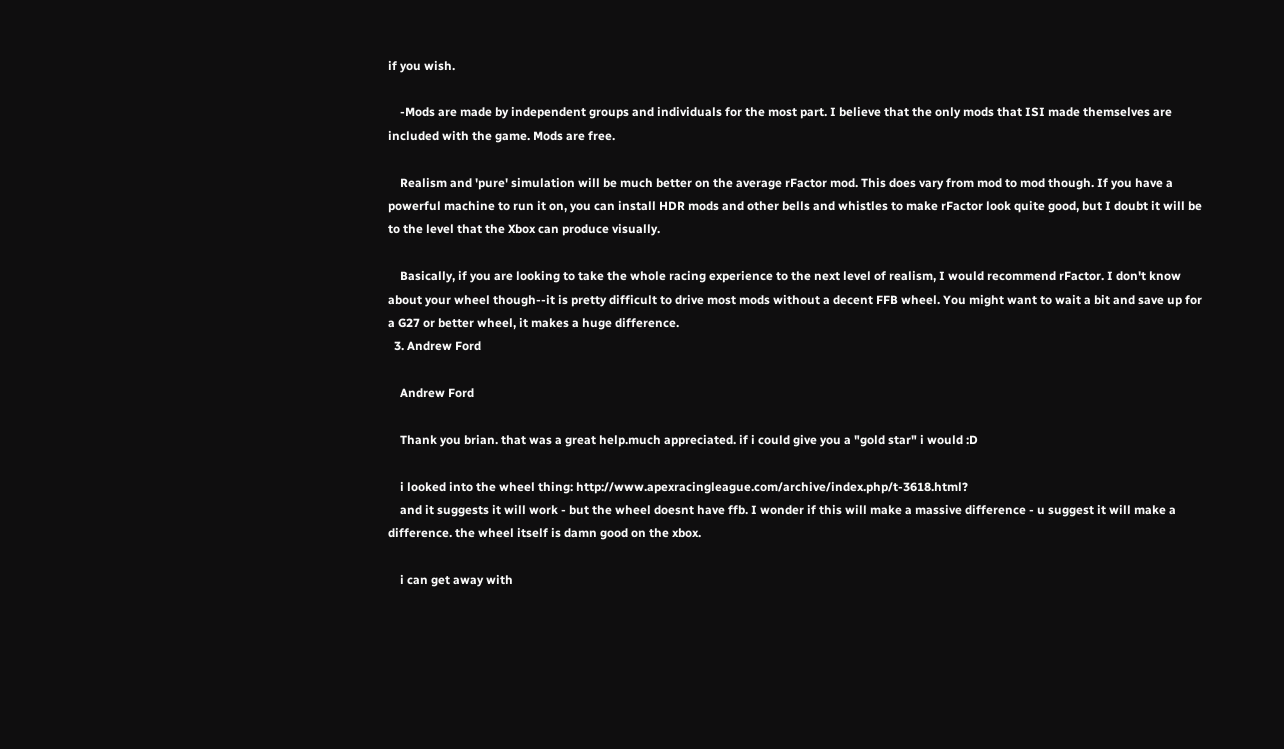if you wish.

    -Mods are made by independent groups and individuals for the most part. I believe that the only mods that ISI made themselves are included with the game. Mods are free.

    Realism and 'pure' simulation will be much better on the average rFactor mod. This does vary from mod to mod though. If you have a powerful machine to run it on, you can install HDR mods and other bells and whistles to make rFactor look quite good, but I doubt it will be to the level that the Xbox can produce visually.

    Basically, if you are looking to take the whole racing experience to the next level of realism, I would recommend rFactor. I don't know about your wheel though--it is pretty difficult to drive most mods without a decent FFB wheel. You might want to wait a bit and save up for a G27 or better wheel, it makes a huge difference.
  3. Andrew Ford

    Andrew Ford

    Thank you brian. that was a great help.much appreciated. if i could give you a "gold star" i would :D

    i looked into the wheel thing: http://www.apexracingleague.com/archive/index.php/t-3618.html?
    and it suggests it will work - but the wheel doesnt have ffb. I wonder if this will make a massive difference - u suggest it will make a difference. the wheel itself is damn good on the xbox.

    i can get away with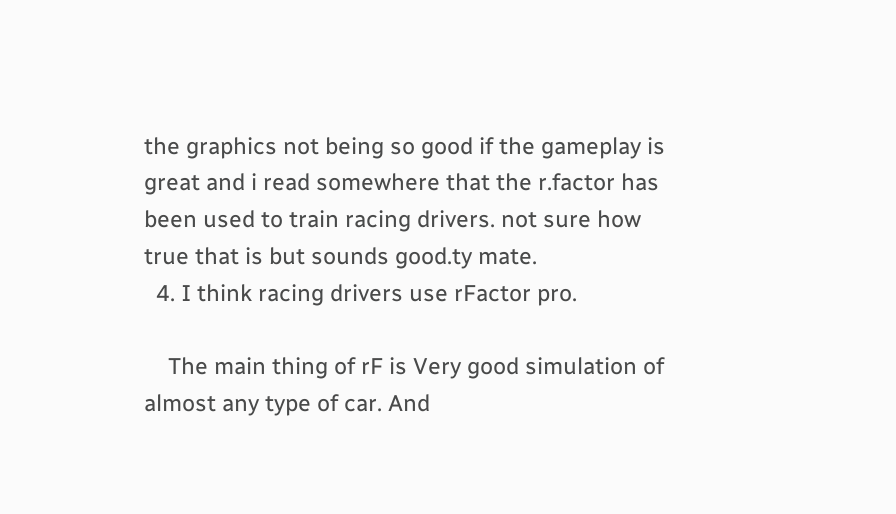the graphics not being so good if the gameplay is great and i read somewhere that the r.factor has been used to train racing drivers. not sure how true that is but sounds good.ty mate.
  4. I think racing drivers use rFactor pro.

    The main thing of rF is Very good simulation of almost any type of car. And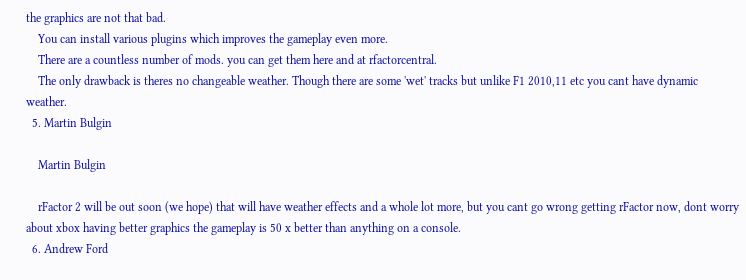the graphics are not that bad.
    You can install various plugins which improves the gameplay even more.
    There are a countless number of mods. you can get them here and at rfactorcentral.
    The only drawback is theres no changeable weather. Though there are some 'wet' tracks but unlike F1 2010,11 etc you cant have dynamic weather.
  5. Martin Bulgin

    Martin Bulgin

    rFactor 2 will be out soon (we hope) that will have weather effects and a whole lot more, but you cant go wrong getting rFactor now, dont worry about xbox having better graphics the gameplay is 50 x better than anything on a console.
  6. Andrew Ford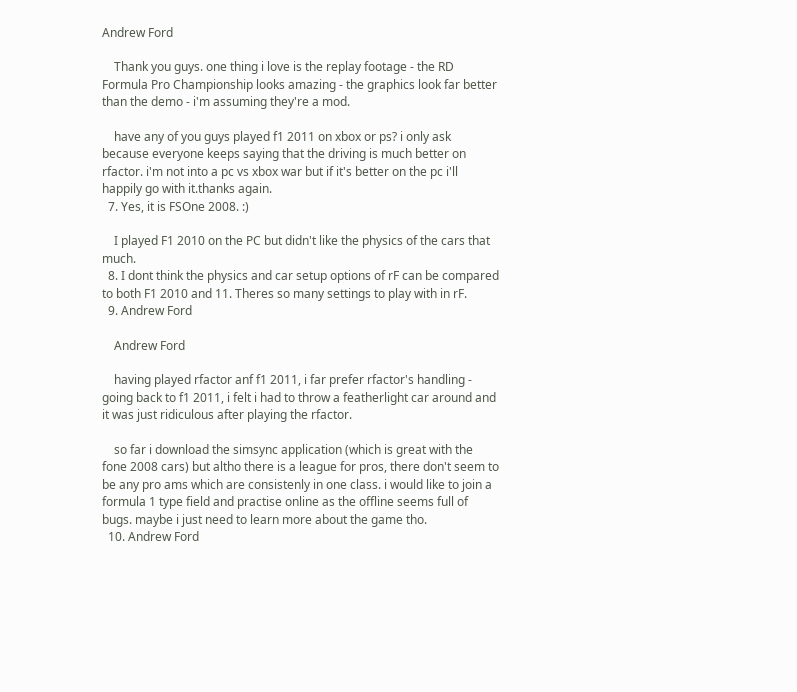Andrew Ford

    Thank you guys. one thing i love is the replay footage - the RD Formula Pro Championship looks amazing - the graphics look far better than the demo - i'm assuming they're a mod.

    have any of you guys played f1 2011 on xbox or ps? i only ask because everyone keeps saying that the driving is much better on rfactor. i'm not into a pc vs xbox war but if it's better on the pc i'll happily go with it.thanks again.
  7. Yes, it is FSOne 2008. :)

    I played F1 2010 on the PC but didn't like the physics of the cars that much.
  8. I dont think the physics and car setup options of rF can be compared to both F1 2010 and 11. Theres so many settings to play with in rF.
  9. Andrew Ford

    Andrew Ford

    having played rfactor anf f1 2011, i far prefer rfactor's handling - going back to f1 2011, i felt i had to throw a featherlight car around and it was just ridiculous after playing the rfactor.

    so far i download the simsync application (which is great with the fone 2008 cars) but altho there is a league for pros, there don't seem to be any pro ams which are consistenly in one class. i would like to join a formula 1 type field and practise online as the offline seems full of bugs. maybe i just need to learn more about the game tho.
  10. Andrew Ford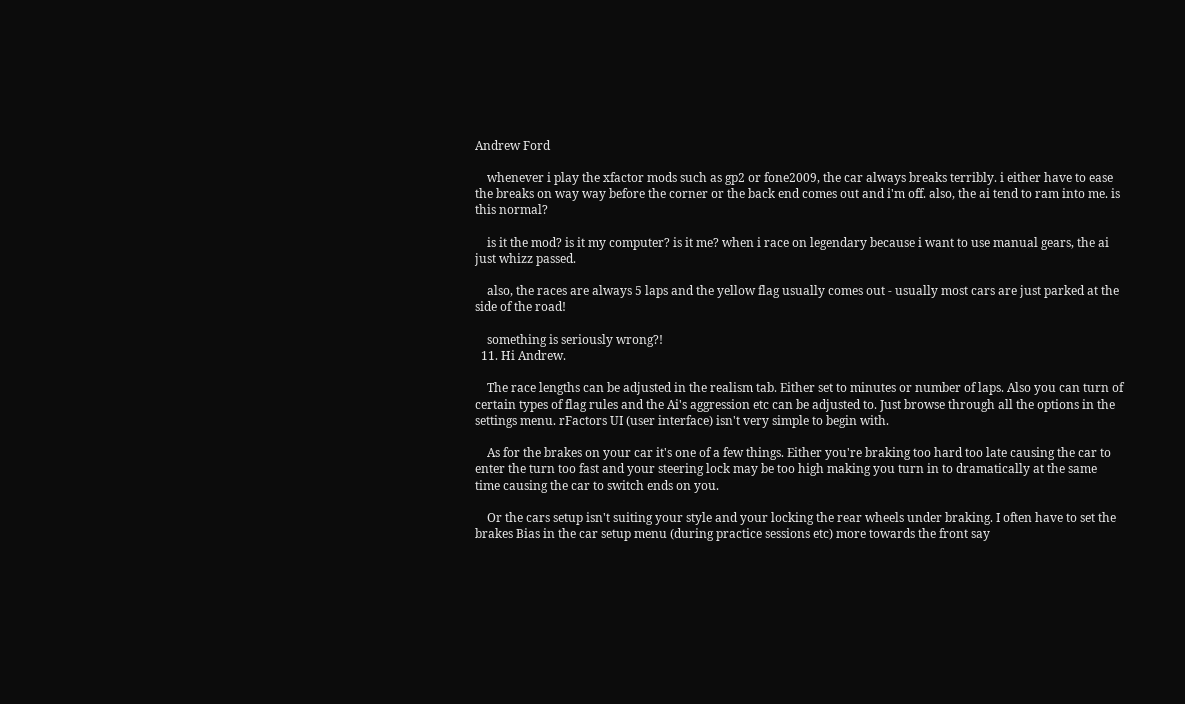Andrew Ford

    whenever i play the xfactor mods such as gp2 or fone2009, the car always breaks terribly. i either have to ease the breaks on way way before the corner or the back end comes out and i'm off. also, the ai tend to ram into me. is this normal?

    is it the mod? is it my computer? is it me? when i race on legendary because i want to use manual gears, the ai just whizz passed.

    also, the races are always 5 laps and the yellow flag usually comes out - usually most cars are just parked at the side of the road!

    something is seriously wrong?!
  11. Hi Andrew.

    The race lengths can be adjusted in the realism tab. Either set to minutes or number of laps. Also you can turn of certain types of flag rules and the Ai's aggression etc can be adjusted to. Just browse through all the options in the settings menu. rFactors UI (user interface) isn't very simple to begin with.

    As for the brakes on your car it's one of a few things. Either you're braking too hard too late causing the car to enter the turn too fast and your steering lock may be too high making you turn in to dramatically at the same time causing the car to switch ends on you.

    Or the cars setup isn't suiting your style and your locking the rear wheels under braking. I often have to set the brakes Bias in the car setup menu (during practice sessions etc) more towards the front say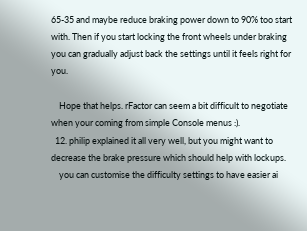65-35 and maybe reduce braking power down to 90% too start with. Then if you start locking the front wheels under braking you can gradually adjust back the settings until it feels right for you.

    Hope that helps. rFactor can seem a bit difficult to negotiate when your coming from simple Console menus :).
  12. philip explained it all very well, but you might want to decrease the brake pressure which should help with lockups.
    you can customise the difficulty settings to have easier ai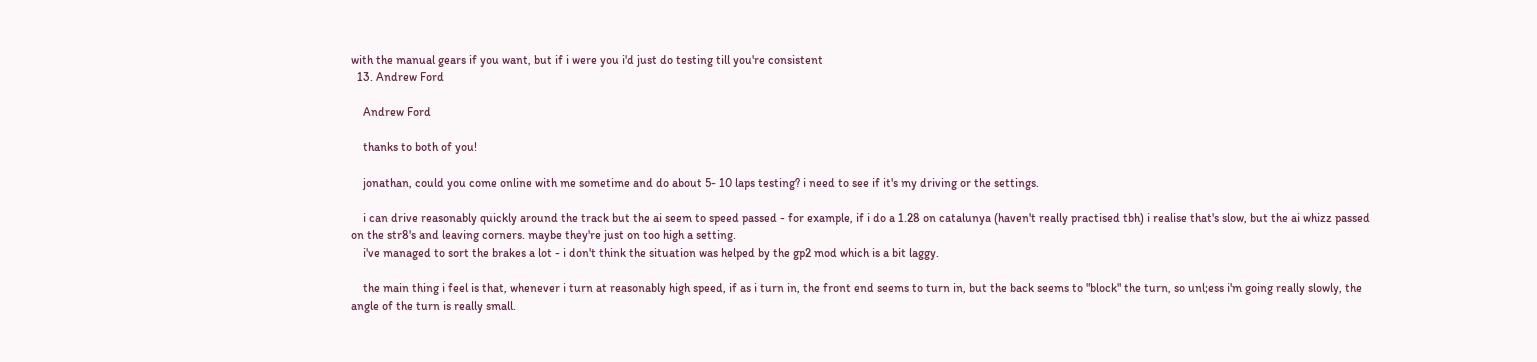with the manual gears if you want, but if i were you i'd just do testing till you're consistent
  13. Andrew Ford

    Andrew Ford

    thanks to both of you!

    jonathan, could you come online with me sometime and do about 5- 10 laps testing? i need to see if it's my driving or the settings.

    i can drive reasonably quickly around the track but the ai seem to speed passed - for example, if i do a 1.28 on catalunya (haven't really practised tbh) i realise that's slow, but the ai whizz passed on the str8's and leaving corners. maybe they're just on too high a setting.
    i've managed to sort the brakes a lot - i don't think the situation was helped by the gp2 mod which is a bit laggy.

    the main thing i feel is that, whenever i turn at reasonably high speed, if as i turn in, the front end seems to turn in, but the back seems to "block" the turn, so unl;ess i'm going really slowly, the angle of the turn is really small.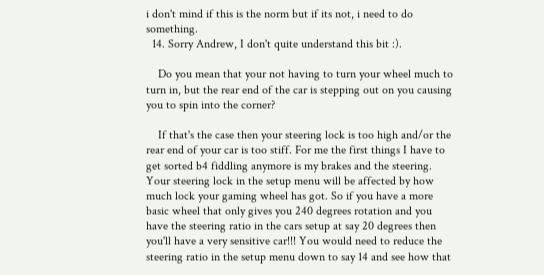i don't mind if this is the norm but if its not, i need to do something.
  14. Sorry Andrew, I don't quite understand this bit :).

    Do you mean that your not having to turn your wheel much to turn in, but the rear end of the car is stepping out on you causing you to spin into the corner?

    If that's the case then your steering lock is too high and/or the rear end of your car is too stiff. For me the first things I have to get sorted b4 fiddling anymore is my brakes and the steering. Your steering lock in the setup menu will be affected by how much lock your gaming wheel has got. So if you have a more basic wheel that only gives you 240 degrees rotation and you have the steering ratio in the cars setup at say 20 degrees then you'll have a very sensitive car!!! You would need to reduce the steering ratio in the setup menu down to say 14 and see how that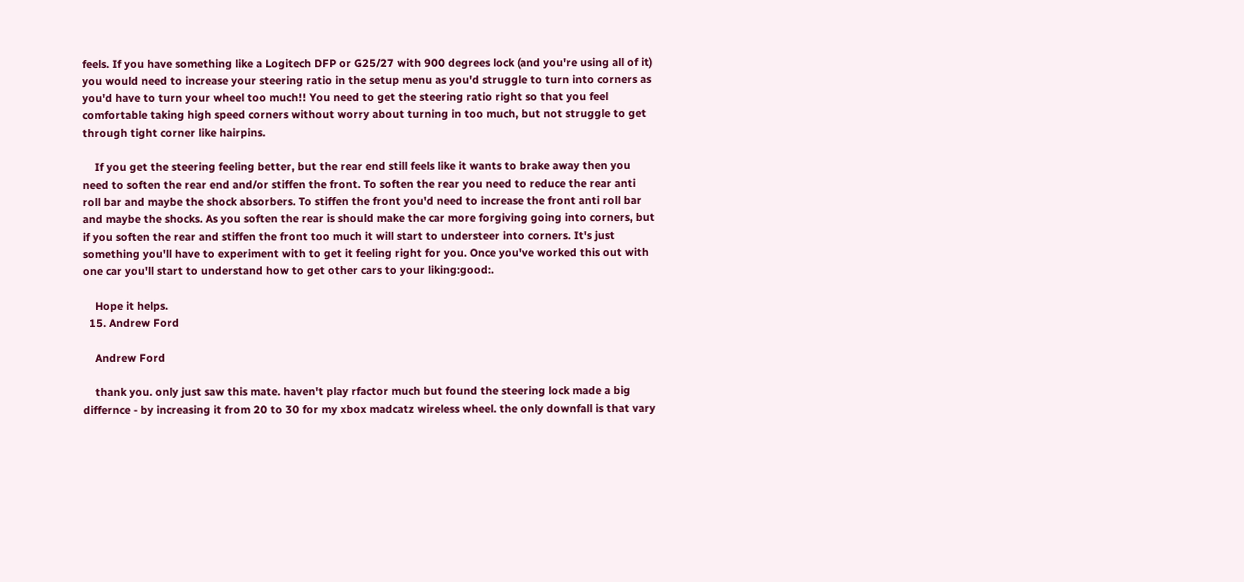feels. If you have something like a Logitech DFP or G25/27 with 900 degrees lock (and you're using all of it) you would need to increase your steering ratio in the setup menu as you'd struggle to turn into corners as you'd have to turn your wheel too much!! You need to get the steering ratio right so that you feel comfortable taking high speed corners without worry about turning in too much, but not struggle to get through tight corner like hairpins.

    If you get the steering feeling better, but the rear end still feels like it wants to brake away then you need to soften the rear end and/or stiffen the front. To soften the rear you need to reduce the rear anti roll bar and maybe the shock absorbers. To stiffen the front you'd need to increase the front anti roll bar and maybe the shocks. As you soften the rear is should make the car more forgiving going into corners, but if you soften the rear and stiffen the front too much it will start to understeer into corners. It's just something you'll have to experiment with to get it feeling right for you. Once you've worked this out with one car you'll start to understand how to get other cars to your liking:good:.

    Hope it helps.
  15. Andrew Ford

    Andrew Ford

    thank you. only just saw this mate. haven't play rfactor much but found the steering lock made a big differnce - by increasing it from 20 to 30 for my xbox madcatz wireless wheel. the only downfall is that vary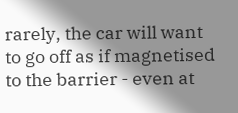rarely, the car will want to go off as if magnetised to the barrier - even at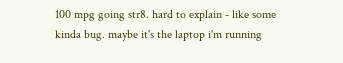100 mpg going str8. hard to explain - like some kinda bug. maybe it's the laptop i'm running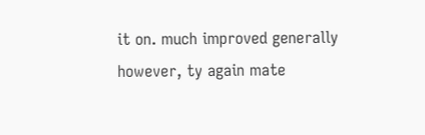it on. much improved generally however, ty again mate